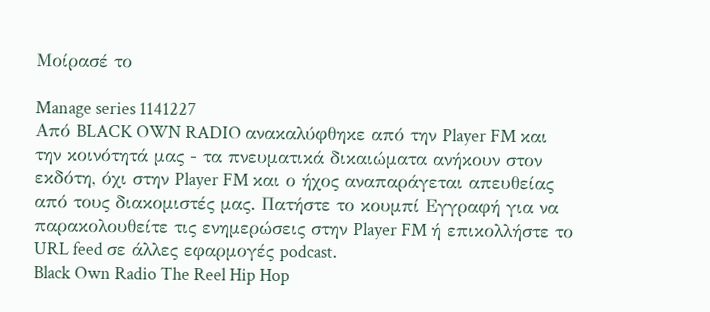Μοίρασέ το

Manage series 1141227
Από BLACK OWN RADIO ανακαλύφθηκε από την Player FM και την κοινότητά μας - τα πνευματικά δικαιώματα ανήκουν στον εκδότη, όχι στην Player FM και ο ήχος αναπαράγεται απευθείας από τους διακομιστές μας. Πατήστε το κουμπί Εγγραφή για να παρακολουθείτε τις ενημερώσεις στην Player FM ή επικολλήστε το URL feed σε άλλες εφαρμογές podcast.
Black Own Radio The Reel Hip Hop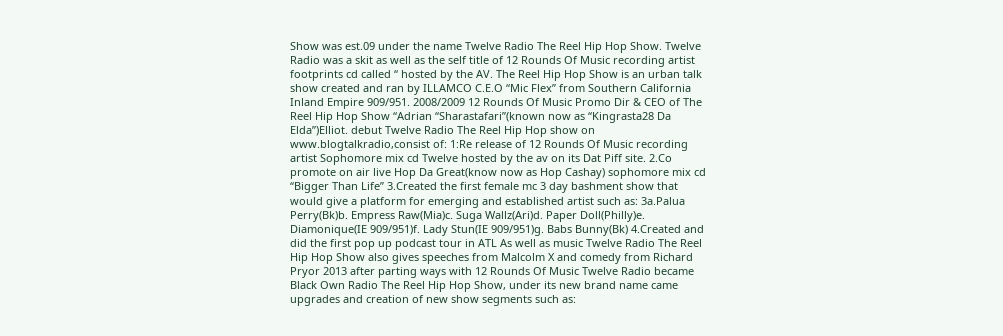Show was est.09 under the name Twelve Radio The Reel Hip Hop Show. Twelve Radio was a skit as well as the self title of 12 Rounds Of Music recording artist footprints cd called “ hosted by the AV. The Reel Hip Hop Show is an urban talk show created and ran by ILLAMCO C.E.O “Mic Flex” from Southern California Inland Empire 909/951. 2008/2009 12 Rounds Of Music Promo Dir & CEO of The Reel Hip Hop Show “Adrian “Sharastafari”(known now as “Kingrasta28 Da Elda”)Elliot. debut Twelve Radio The Reel Hip Hop show on www.blogtalkradio,consist of: 1:Re release of 12 Rounds Of Music recording artist Sophomore mix cd Twelve hosted by the av on its Dat Piff site. 2.Co promote on air live Hop Da Great(know now as Hop Cashay) sophomore mix cd “Bigger Than Life” 3.Created the first female mc 3 day bashment show that would give a platform for emerging and established artist such as: 3a.Palua Perry(Bk)b. Empress Raw(Mia)c. Suga Wallz(Ari)d. Paper Doll(Philly)e. Diamonique(IE 909/951)f. Lady Stun(IE 909/951)g. Babs Bunny(Bk) 4.Created and did the first pop up podcast tour in ATL As well as music Twelve Radio The Reel Hip Hop Show also gives speeches from Malcolm X and comedy from Richard Pryor 2013 after parting ways with 12 Rounds Of Music Twelve Radio became Black Own Radio The Reel Hip Hop Show, under its new brand name came upgrades and creation of new show segments such as: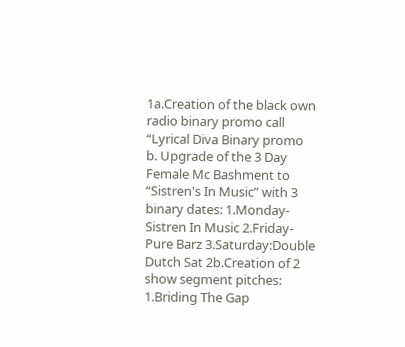1a.Creation of the black own radio binary promo call “Lyrical Diva Binary promo b. Upgrade of the 3 Day Female Mc Bashment to “Sistren's In Music” with 3 binary dates: 1.Monday-Sistren In Music 2.Friday-Pure Barz 3.Saturday:Double Dutch Sat 2b.Creation of 2 show segment pitches: 1.Briding The Gap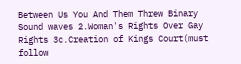Between Us You And Them Threw Binary Sound waves 2.Woman's Rights Over Gay Rights 3c.Creation of Kings Court(must follow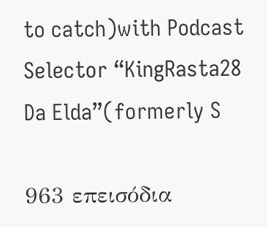to catch)with Podcast Selector “KingRasta28 Da Elda”(formerly S

963 επεισόδια